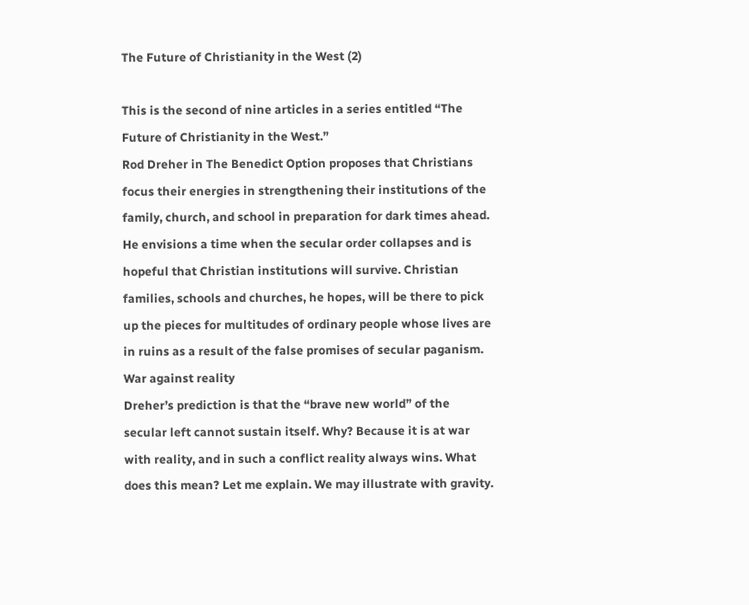The Future of Christianity in the West (2)

This is the second of nine articles in a series entitled “The Future of Christianity in the West.”
Rod Dreher in The Benedict Option proposes that Christians focus their energies in strengthening their institutions of the family, church, and school in preparation for dark times ahead. He envisions a time when the secular order collapses and is hopeful that Christian institutions will survive. Christian families, schools and churches, he hopes, will be there to pick up the pieces for multitudes of ordinary people whose lives are in ruins as a result of the false promises of secular paganism.
War against reality
Dreher’s prediction is that the “brave new world” of the secular left cannot sustain itself. Why? Because it is at war with reality, and in such a conflict reality always wins. What does this mean? Let me explain. We may illustrate with gravity.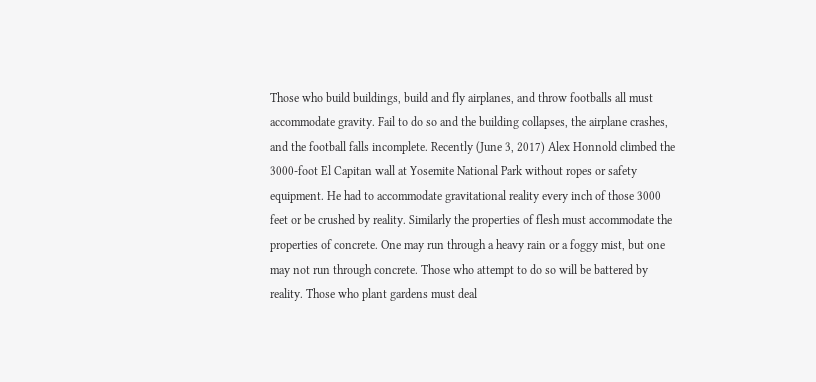Those who build buildings, build and fly airplanes, and throw footballs all must accommodate gravity. Fail to do so and the building collapses, the airplane crashes, and the football falls incomplete. Recently (June 3, 2017) Alex Honnold climbed the 3000-foot El Capitan wall at Yosemite National Park without ropes or safety equipment. He had to accommodate gravitational reality every inch of those 3000 feet or be crushed by reality. Similarly the properties of flesh must accommodate the properties of concrete. One may run through a heavy rain or a foggy mist, but one may not run through concrete. Those who attempt to do so will be battered by reality. Those who plant gardens must deal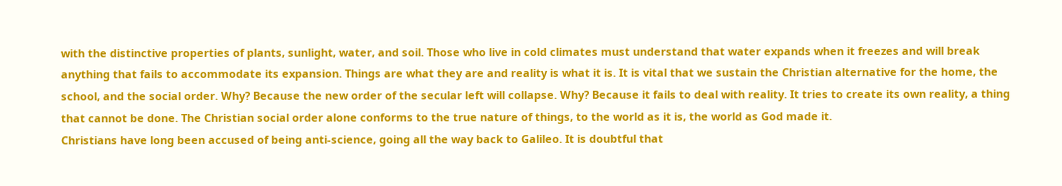with the distinctive properties of plants, sunlight, water, and soil. Those who live in cold climates must understand that water expands when it freezes and will break anything that fails to accommodate its expansion. Things are what they are and reality is what it is. It is vital that we sustain the Christian alternative for the home, the school, and the social order. Why? Because the new order of the secular left will collapse. Why? Because it fails to deal with reality. It tries to create its own reality, a thing that cannot be done. The Christian social order alone conforms to the true nature of things, to the world as it is, the world as God made it.
Christians have long been accused of being anti-science, going all the way back to Galileo. It is doubtful that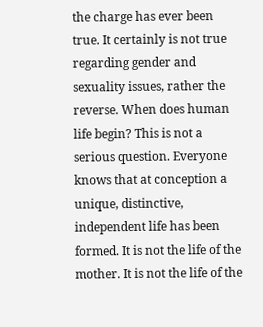the charge has ever been true. It certainly is not true regarding gender and sexuality issues, rather the reverse. When does human life begin? This is not a serious question. Everyone knows that at conception a unique, distinctive, independent life has been formed. It is not the life of the mother. It is not the life of the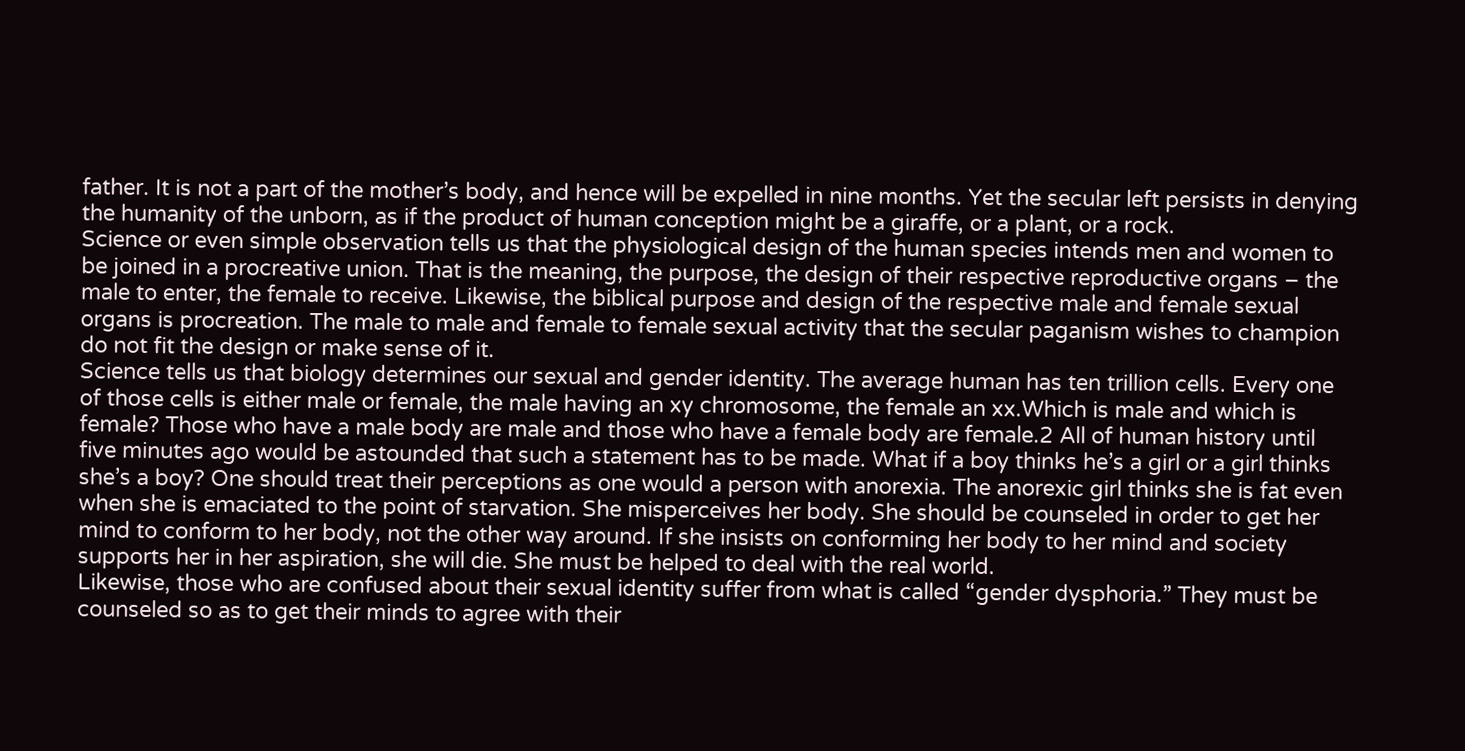father. It is not a part of the mother’s body, and hence will be expelled in nine months. Yet the secular left persists in denying the humanity of the unborn, as if the product of human conception might be a giraffe, or a plant, or a rock.
Science or even simple observation tells us that the physiological design of the human species intends men and women to be joined in a procreative union. That is the meaning, the purpose, the design of their respective reproductive organs – the male to enter, the female to receive. Likewise, the biblical purpose and design of the respective male and female sexual organs is procreation. The male to male and female to female sexual activity that the secular paganism wishes to champion do not fit the design or make sense of it.
Science tells us that biology determines our sexual and gender identity. The average human has ten trillion cells. Every one of those cells is either male or female, the male having an xy chromosome, the female an xx.Which is male and which is female? Those who have a male body are male and those who have a female body are female.2 All of human history until five minutes ago would be astounded that such a statement has to be made. What if a boy thinks he’s a girl or a girl thinks she’s a boy? One should treat their perceptions as one would a person with anorexia. The anorexic girl thinks she is fat even when she is emaciated to the point of starvation. She misperceives her body. She should be counseled in order to get her mind to conform to her body, not the other way around. If she insists on conforming her body to her mind and society supports her in her aspiration, she will die. She must be helped to deal with the real world.
Likewise, those who are confused about their sexual identity suffer from what is called “gender dysphoria.” They must be counseled so as to get their minds to agree with their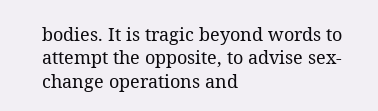bodies. It is tragic beyond words to attempt the opposite, to advise sex-change operations and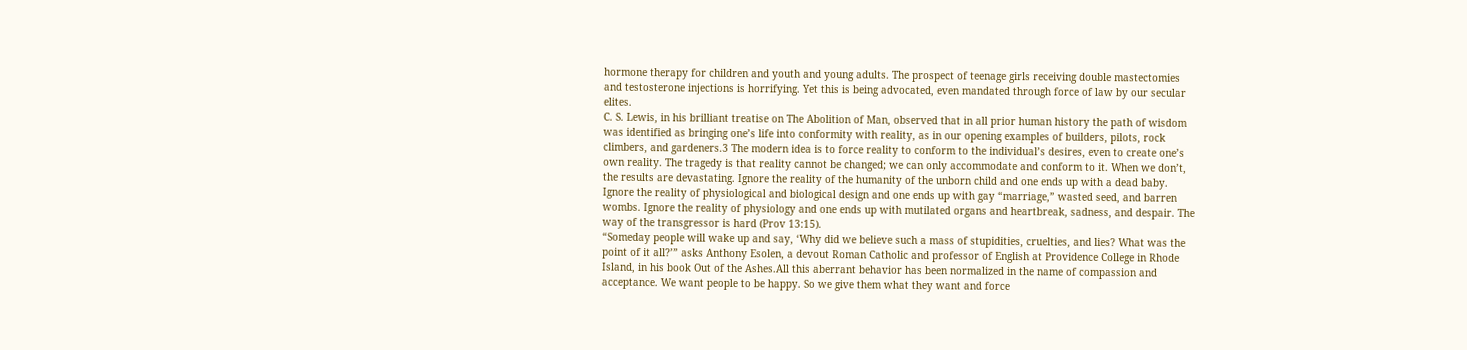hormone therapy for children and youth and young adults. The prospect of teenage girls receiving double mastectomies and testosterone injections is horrifying. Yet this is being advocated, even mandated through force of law by our secular elites.
C. S. Lewis, in his brilliant treatise on The Abolition of Man, observed that in all prior human history the path of wisdom was identified as bringing one’s life into conformity with reality, as in our opening examples of builders, pilots, rock climbers, and gardeners.3 The modern idea is to force reality to conform to the individual’s desires, even to create one’s own reality. The tragedy is that reality cannot be changed; we can only accommodate and conform to it. When we don’t, the results are devastating. Ignore the reality of the humanity of the unborn child and one ends up with a dead baby. Ignore the reality of physiological and biological design and one ends up with gay “marriage,” wasted seed, and barren wombs. Ignore the reality of physiology and one ends up with mutilated organs and heartbreak, sadness, and despair. The way of the transgressor is hard (Prov 13:15).
“Someday people will wake up and say, ‘Why did we believe such a mass of stupidities, cruelties, and lies? What was the point of it all?’” asks Anthony Esolen, a devout Roman Catholic and professor of English at Providence College in Rhode Island, in his book Out of the Ashes.All this aberrant behavior has been normalized in the name of compassion and acceptance. We want people to be happy. So we give them what they want and force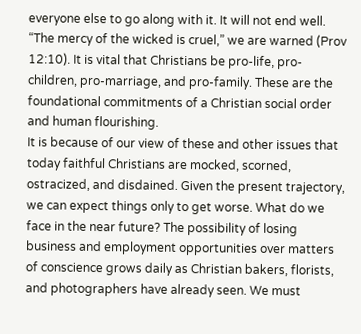everyone else to go along with it. It will not end well. “The mercy of the wicked is cruel,” we are warned (Prov 12:10). It is vital that Christians be pro-life, pro-children, pro-marriage, and pro-family. These are the foundational commitments of a Christian social order and human flourishing.
It is because of our view of these and other issues that today faithful Christians are mocked, scorned, ostracized, and disdained. Given the present trajectory, we can expect things only to get worse. What do we face in the near future? The possibility of losing business and employment opportunities over matters of conscience grows daily as Christian bakers, florists, and photographers have already seen. We must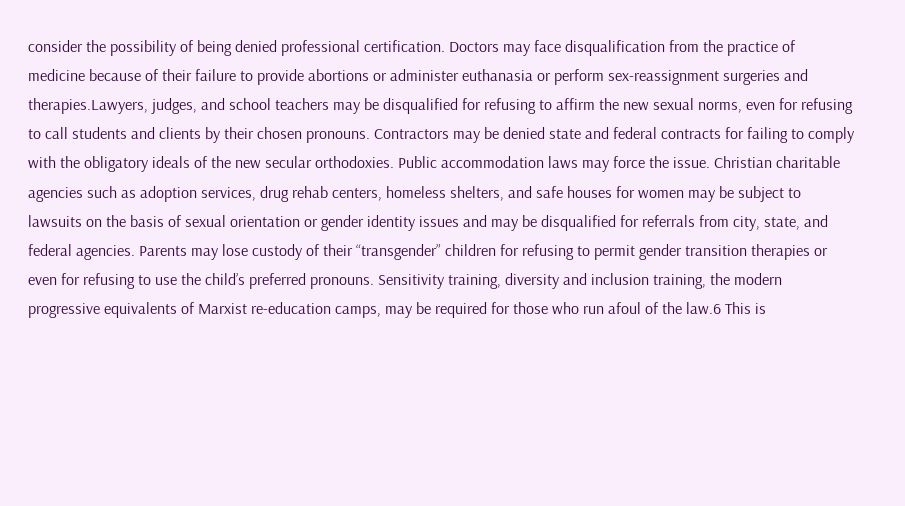consider the possibility of being denied professional certification. Doctors may face disqualification from the practice of medicine because of their failure to provide abortions or administer euthanasia or perform sex-reassignment surgeries and therapies.Lawyers, judges, and school teachers may be disqualified for refusing to affirm the new sexual norms, even for refusing to call students and clients by their chosen pronouns. Contractors may be denied state and federal contracts for failing to comply with the obligatory ideals of the new secular orthodoxies. Public accommodation laws may force the issue. Christian charitable agencies such as adoption services, drug rehab centers, homeless shelters, and safe houses for women may be subject to lawsuits on the basis of sexual orientation or gender identity issues and may be disqualified for referrals from city, state, and federal agencies. Parents may lose custody of their “transgender” children for refusing to permit gender transition therapies or even for refusing to use the child’s preferred pronouns. Sensitivity training, diversity and inclusion training, the modern progressive equivalents of Marxist re-education camps, may be required for those who run afoul of the law.6 This is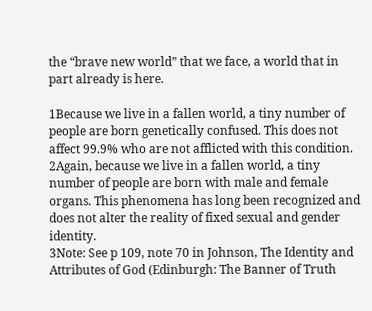the “brave new world” that we face, a world that in part already is here.

1Because we live in a fallen world, a tiny number of people are born genetically confused. This does not affect 99.9% who are not afflicted with this condition.
2Again, because we live in a fallen world, a tiny number of people are born with male and female organs. This phenomena has long been recognized and does not alter the reality of fixed sexual and gender identity.
3Note: See p 109, note 70 in Johnson, The Identity and Attributes of God (Edinburgh: The Banner of Truth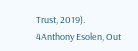Trust, 2019).
4Anthony Esolen, Out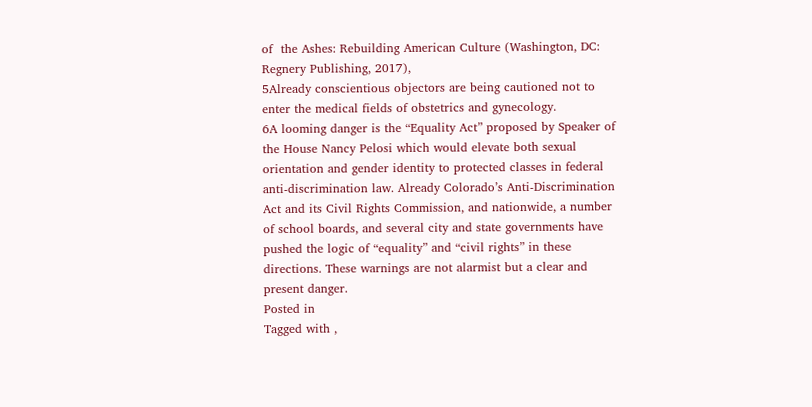of  the Ashes: Rebuilding American Culture (Washington, DC: Regnery Publishing, 2017),
5Already conscientious objectors are being cautioned not to enter the medical fields of obstetrics and gynecology.
6A looming danger is the “Equality Act” proposed by Speaker of the House Nancy Pelosi which would elevate both sexual orientation and gender identity to protected classes in federal anti-discrimination law. Already Colorado’s Anti-Discrimination Act and its Civil Rights Commission, and nationwide, a number of school boards, and several city and state governments have pushed the logic of “equality” and “civil rights” in these directions. These warnings are not alarmist but a clear and present danger.
Posted in
Tagged with ,